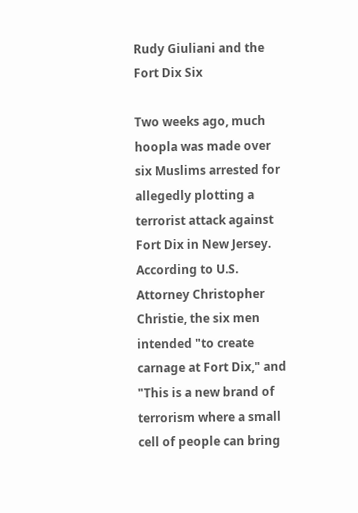Rudy Giuliani and the
Fort Dix Six

Two weeks ago, much hoopla was made over six Muslims arrested for allegedly plotting a terrorist attack against Fort Dix in New Jersey. According to U.S. Attorney Christopher Christie, the six men intended "to create carnage at Fort Dix," and "This is a new brand of terrorism where a small cell of people can bring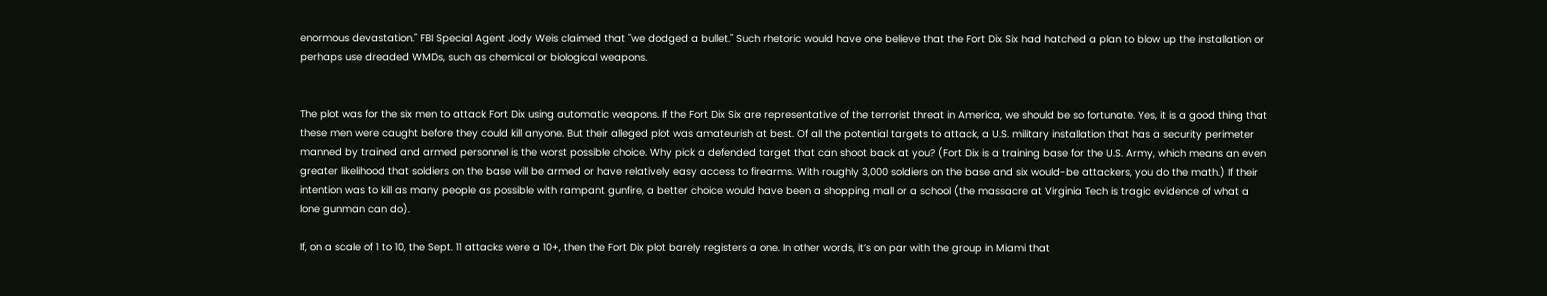enormous devastation." FBI Special Agent Jody Weis claimed that "we dodged a bullet." Such rhetoric would have one believe that the Fort Dix Six had hatched a plan to blow up the installation or perhaps use dreaded WMDs, such as chemical or biological weapons.


The plot was for the six men to attack Fort Dix using automatic weapons. If the Fort Dix Six are representative of the terrorist threat in America, we should be so fortunate. Yes, it is a good thing that these men were caught before they could kill anyone. But their alleged plot was amateurish at best. Of all the potential targets to attack, a U.S. military installation that has a security perimeter manned by trained and armed personnel is the worst possible choice. Why pick a defended target that can shoot back at you? (Fort Dix is a training base for the U.S. Army, which means an even greater likelihood that soldiers on the base will be armed or have relatively easy access to firearms. With roughly 3,000 soldiers on the base and six would-be attackers, you do the math.) If their intention was to kill as many people as possible with rampant gunfire, a better choice would have been a shopping mall or a school (the massacre at Virginia Tech is tragic evidence of what a lone gunman can do).

If, on a scale of 1 to 10, the Sept. 11 attacks were a 10+, then the Fort Dix plot barely registers a one. In other words, it’s on par with the group in Miami that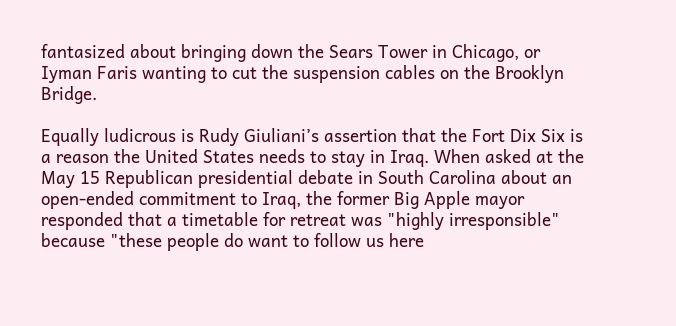fantasized about bringing down the Sears Tower in Chicago, or Iyman Faris wanting to cut the suspension cables on the Brooklyn Bridge.

Equally ludicrous is Rudy Giuliani’s assertion that the Fort Dix Six is a reason the United States needs to stay in Iraq. When asked at the May 15 Republican presidential debate in South Carolina about an open-ended commitment to Iraq, the former Big Apple mayor responded that a timetable for retreat was "highly irresponsible" because "these people do want to follow us here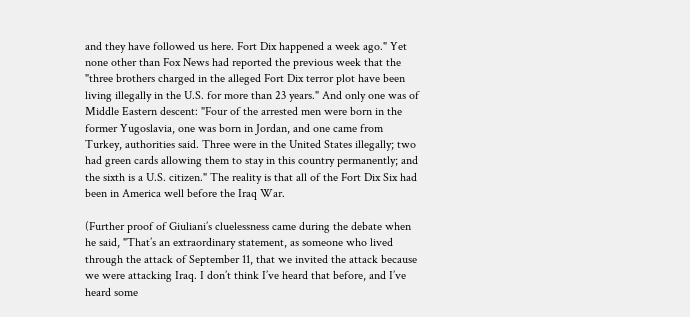and they have followed us here. Fort Dix happened a week ago." Yet none other than Fox News had reported the previous week that the "three brothers charged in the alleged Fort Dix terror plot have been living illegally in the U.S. for more than 23 years." And only one was of Middle Eastern descent: "Four of the arrested men were born in the former Yugoslavia, one was born in Jordan, and one came from Turkey, authorities said. Three were in the United States illegally; two had green cards allowing them to stay in this country permanently; and the sixth is a U.S. citizen." The reality is that all of the Fort Dix Six had been in America well before the Iraq War.

(Further proof of Giuliani’s cluelessness came during the debate when he said, "That’s an extraordinary statement, as someone who lived through the attack of September 11, that we invited the attack because we were attacking Iraq. I don’t think I’ve heard that before, and I’ve heard some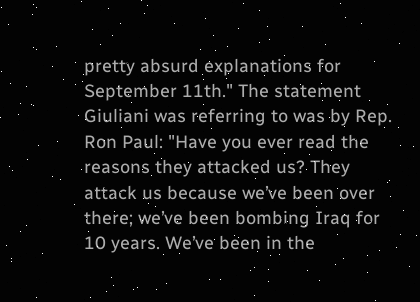pretty absurd explanations for September 11th." The statement Giuliani was referring to was by Rep. Ron Paul: "Have you ever read the reasons they attacked us? They attack us because we’ve been over there; we’ve been bombing Iraq for 10 years. We’ve been in the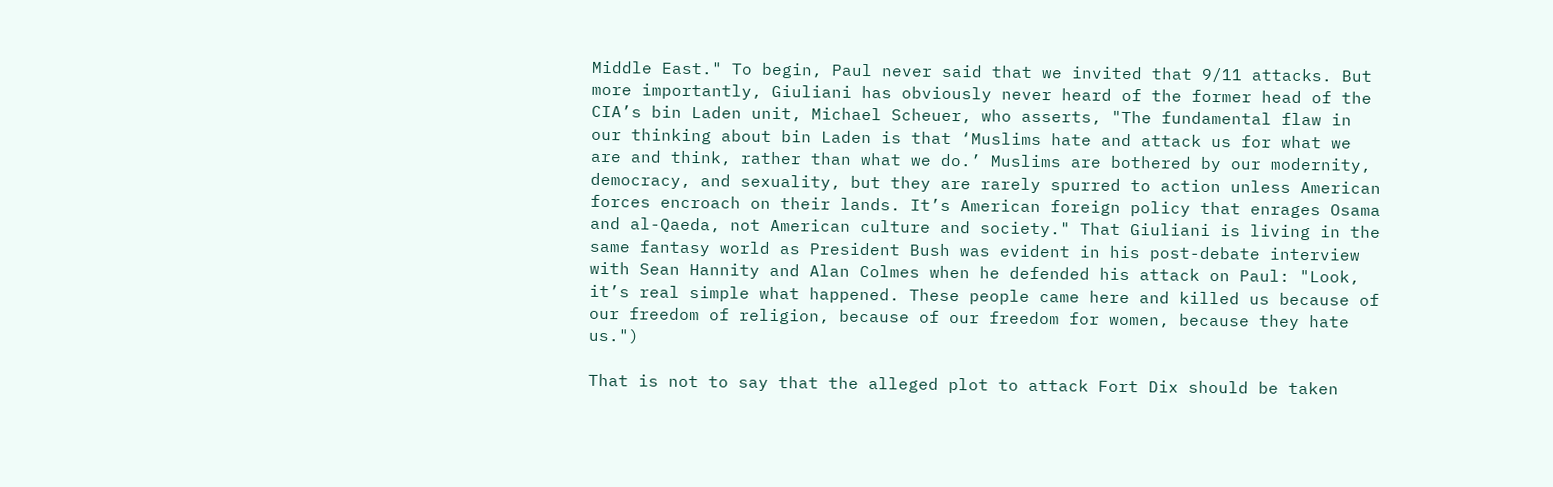Middle East." To begin, Paul never said that we invited that 9/11 attacks. But more importantly, Giuliani has obviously never heard of the former head of the CIA’s bin Laden unit, Michael Scheuer, who asserts, "The fundamental flaw in our thinking about bin Laden is that ‘Muslims hate and attack us for what we are and think, rather than what we do.’ Muslims are bothered by our modernity, democracy, and sexuality, but they are rarely spurred to action unless American forces encroach on their lands. It’s American foreign policy that enrages Osama and al-Qaeda, not American culture and society." That Giuliani is living in the same fantasy world as President Bush was evident in his post-debate interview with Sean Hannity and Alan Colmes when he defended his attack on Paul: "Look, it’s real simple what happened. These people came here and killed us because of our freedom of religion, because of our freedom for women, because they hate us.")

That is not to say that the alleged plot to attack Fort Dix should be taken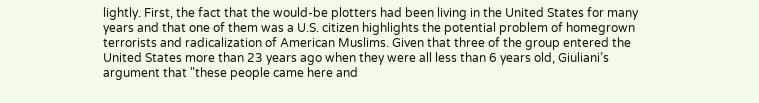lightly. First, the fact that the would-be plotters had been living in the United States for many years and that one of them was a U.S. citizen highlights the potential problem of homegrown terrorists and radicalization of American Muslims. Given that three of the group entered the United States more than 23 years ago when they were all less than 6 years old, Giuliani’s argument that "these people came here and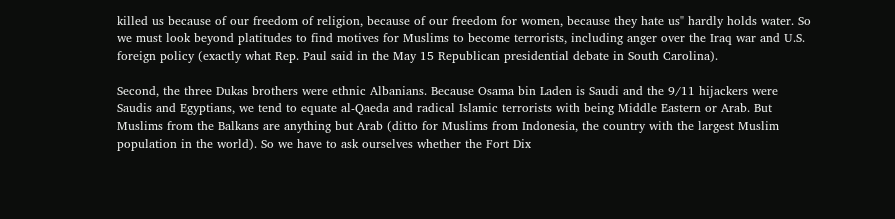killed us because of our freedom of religion, because of our freedom for women, because they hate us" hardly holds water. So we must look beyond platitudes to find motives for Muslims to become terrorists, including anger over the Iraq war and U.S. foreign policy (exactly what Rep. Paul said in the May 15 Republican presidential debate in South Carolina).

Second, the three Dukas brothers were ethnic Albanians. Because Osama bin Laden is Saudi and the 9/11 hijackers were Saudis and Egyptians, we tend to equate al-Qaeda and radical Islamic terrorists with being Middle Eastern or Arab. But Muslims from the Balkans are anything but Arab (ditto for Muslims from Indonesia, the country with the largest Muslim population in the world). So we have to ask ourselves whether the Fort Dix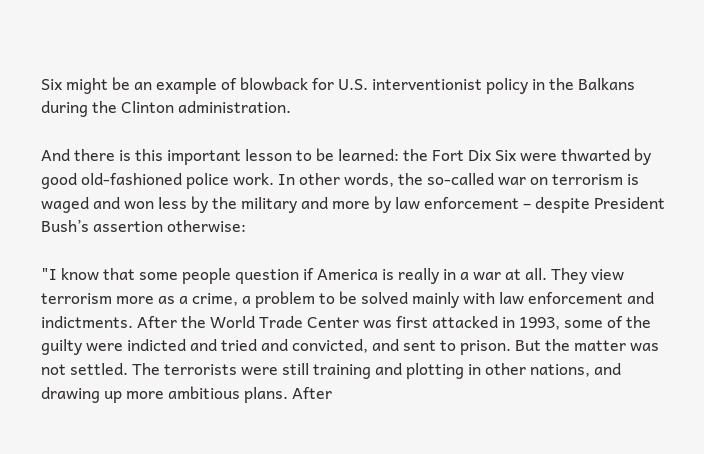Six might be an example of blowback for U.S. interventionist policy in the Balkans during the Clinton administration.

And there is this important lesson to be learned: the Fort Dix Six were thwarted by good old-fashioned police work. In other words, the so-called war on terrorism is waged and won less by the military and more by law enforcement – despite President Bush’s assertion otherwise:

"I know that some people question if America is really in a war at all. They view terrorism more as a crime, a problem to be solved mainly with law enforcement and indictments. After the World Trade Center was first attacked in 1993, some of the guilty were indicted and tried and convicted, and sent to prison. But the matter was not settled. The terrorists were still training and plotting in other nations, and drawing up more ambitious plans. After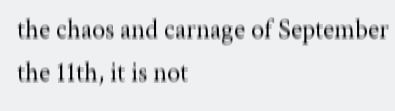the chaos and carnage of September the 11th, it is not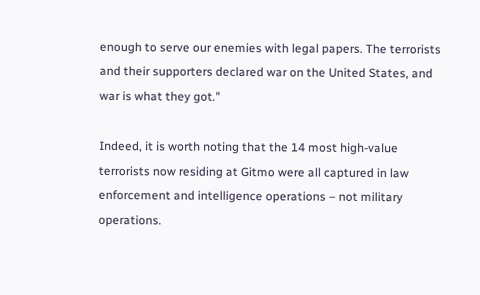enough to serve our enemies with legal papers. The terrorists and their supporters declared war on the United States, and war is what they got."

Indeed, it is worth noting that the 14 most high-value terrorists now residing at Gitmo were all captured in law enforcement and intelligence operations – not military operations.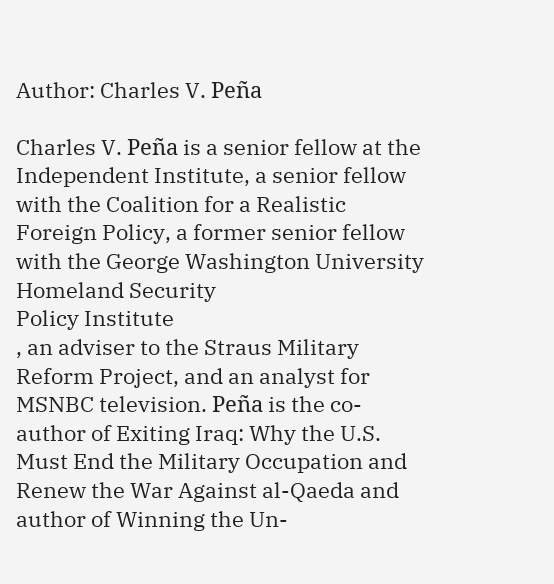Author: Charles V. Peña

Charles V. Peña is a senior fellow at the Independent Institute, a senior fellow with the Coalition for a Realistic Foreign Policy, a former senior fellow with the George Washington University Homeland Security
Policy Institute
, an adviser to the Straus Military Reform Project, and an analyst for MSNBC television. Peña is the co-author of Exiting Iraq: Why the U.S. Must End the Military Occupation and Renew the War Against al-Qaeda and author of Winning the Un-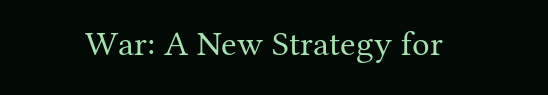War: A New Strategy for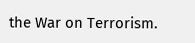the War on Terrorism.